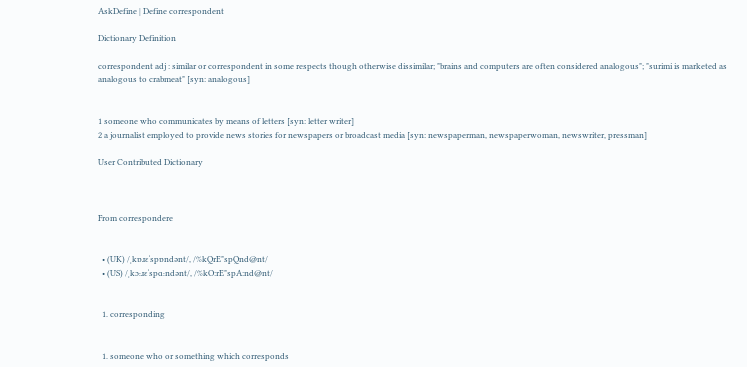AskDefine | Define correspondent

Dictionary Definition

correspondent adj : similar or correspondent in some respects though otherwise dissimilar; "brains and computers are often considered analogous"; "surimi is marketed as analogous to crabmeat" [syn: analogous]


1 someone who communicates by means of letters [syn: letter writer]
2 a journalist employed to provide news stories for newspapers or broadcast media [syn: newspaperman, newspaperwoman, newswriter, pressman]

User Contributed Dictionary



From correspondere


  • (UK) /ˌkɒɹɛˈspɒndənt/, /%kQrE"spQnd@nt/
  • (US) /ˌkɔːɹɛˈspɑːndənt/, /%kO:rE"spA:nd@nt/


  1. corresponding


  1. someone who or something which corresponds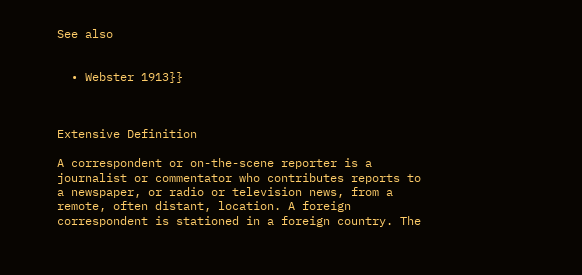See also


  • Webster 1913}}



Extensive Definition

A correspondent or on-the-scene reporter is a journalist or commentator who contributes reports to a newspaper, or radio or television news, from a remote, often distant, location. A foreign correspondent is stationed in a foreign country. The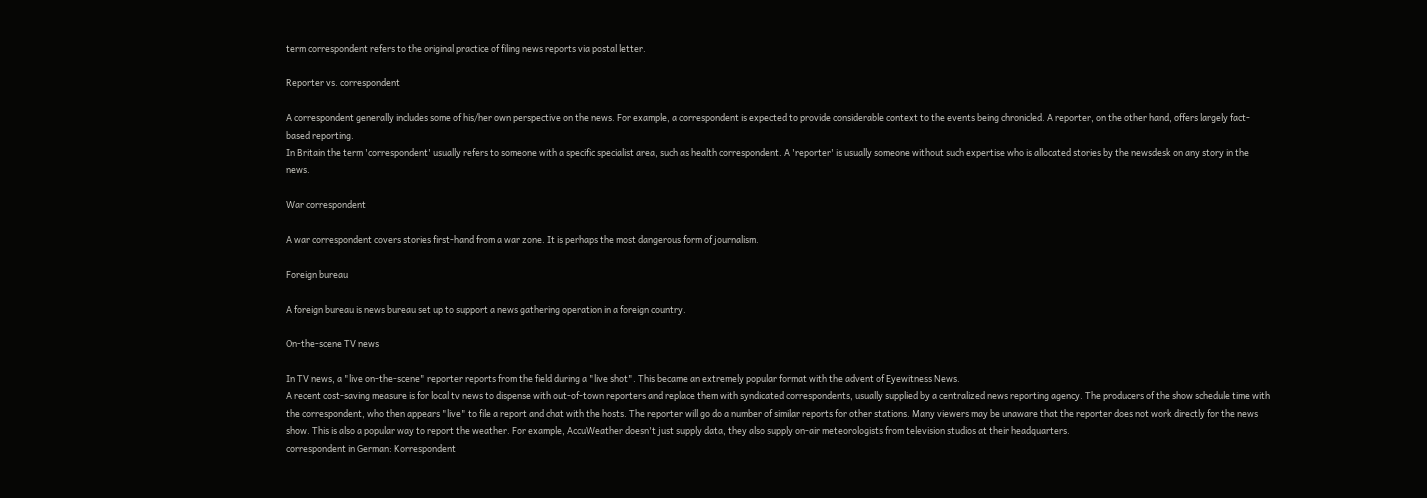term correspondent refers to the original practice of filing news reports via postal letter.

Reporter vs. correspondent

A correspondent generally includes some of his/her own perspective on the news. For example, a correspondent is expected to provide considerable context to the events being chronicled. A reporter, on the other hand, offers largely fact-based reporting.
In Britain the term 'correspondent' usually refers to someone with a specific specialist area, such as health correspondent. A 'reporter' is usually someone without such expertise who is allocated stories by the newsdesk on any story in the news.

War correspondent

A war correspondent covers stories first-hand from a war zone. It is perhaps the most dangerous form of journalism.

Foreign bureau

A foreign bureau is news bureau set up to support a news gathering operation in a foreign country.

On-the-scene TV news

In TV news, a "live on-the-scene" reporter reports from the field during a "live shot". This became an extremely popular format with the advent of Eyewitness News.
A recent cost-saving measure is for local tv news to dispense with out-of-town reporters and replace them with syndicated correspondents, usually supplied by a centralized news reporting agency. The producers of the show schedule time with the correspondent, who then appears "live" to file a report and chat with the hosts. The reporter will go do a number of similar reports for other stations. Many viewers may be unaware that the reporter does not work directly for the news show. This is also a popular way to report the weather. For example, AccuWeather doesn't just supply data, they also supply on-air meteorologists from television studios at their headquarters.
correspondent in German: Korrespondent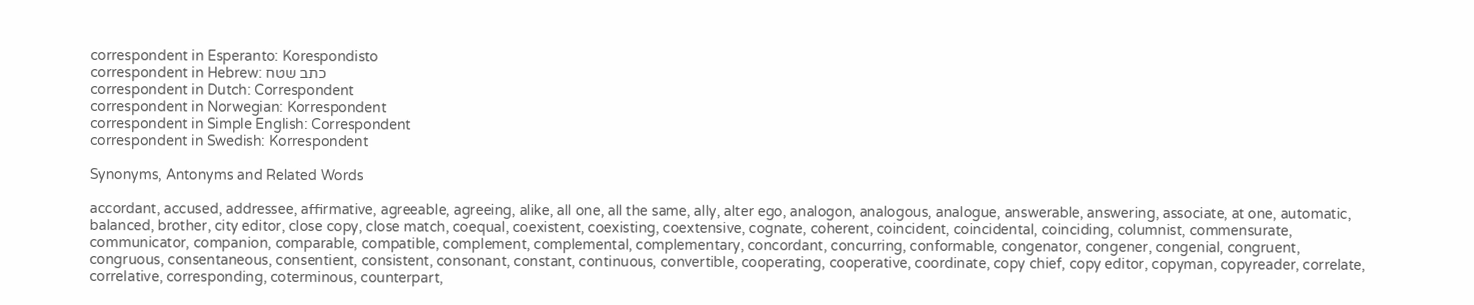correspondent in Esperanto: Korespondisto
correspondent in Hebrew: כתב שטח
correspondent in Dutch: Correspondent
correspondent in Norwegian: Korrespondent
correspondent in Simple English: Correspondent
correspondent in Swedish: Korrespondent

Synonyms, Antonyms and Related Words

accordant, accused, addressee, affirmative, agreeable, agreeing, alike, all one, all the same, ally, alter ego, analogon, analogous, analogue, answerable, answering, associate, at one, automatic, balanced, brother, city editor, close copy, close match, coequal, coexistent, coexisting, coextensive, cognate, coherent, coincident, coincidental, coinciding, columnist, commensurate, communicator, companion, comparable, compatible, complement, complemental, complementary, concordant, concurring, conformable, congenator, congener, congenial, congruent, congruous, consentaneous, consentient, consistent, consonant, constant, continuous, convertible, cooperating, cooperative, coordinate, copy chief, copy editor, copyman, copyreader, correlate, correlative, corresponding, coterminous, counterpart,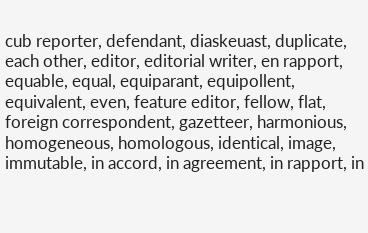cub reporter, defendant, diaskeuast, duplicate, each other, editor, editorial writer, en rapport, equable, equal, equiparant, equipollent, equivalent, even, feature editor, fellow, flat, foreign correspondent, gazetteer, harmonious, homogeneous, homologous, identical, image, immutable, in accord, in agreement, in rapport, in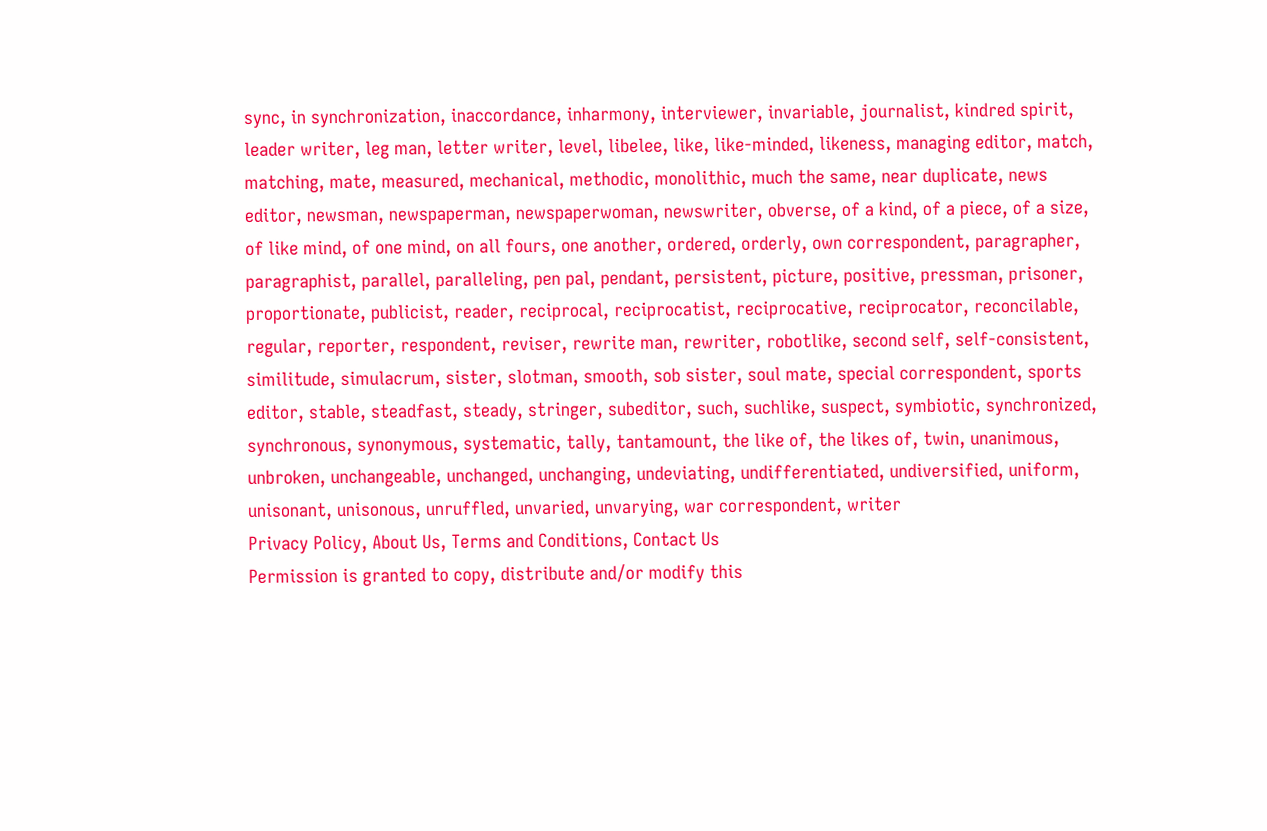sync, in synchronization, inaccordance, inharmony, interviewer, invariable, journalist, kindred spirit, leader writer, leg man, letter writer, level, libelee, like, like-minded, likeness, managing editor, match, matching, mate, measured, mechanical, methodic, monolithic, much the same, near duplicate, news editor, newsman, newspaperman, newspaperwoman, newswriter, obverse, of a kind, of a piece, of a size, of like mind, of one mind, on all fours, one another, ordered, orderly, own correspondent, paragrapher, paragraphist, parallel, paralleling, pen pal, pendant, persistent, picture, positive, pressman, prisoner, proportionate, publicist, reader, reciprocal, reciprocatist, reciprocative, reciprocator, reconcilable, regular, reporter, respondent, reviser, rewrite man, rewriter, robotlike, second self, self-consistent, similitude, simulacrum, sister, slotman, smooth, sob sister, soul mate, special correspondent, sports editor, stable, steadfast, steady, stringer, subeditor, such, suchlike, suspect, symbiotic, synchronized, synchronous, synonymous, systematic, tally, tantamount, the like of, the likes of, twin, unanimous, unbroken, unchangeable, unchanged, unchanging, undeviating, undifferentiated, undiversified, uniform, unisonant, unisonous, unruffled, unvaried, unvarying, war correspondent, writer
Privacy Policy, About Us, Terms and Conditions, Contact Us
Permission is granted to copy, distribute and/or modify this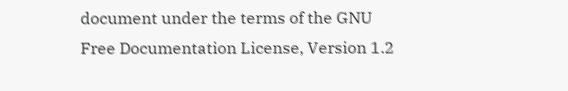document under the terms of the GNU Free Documentation License, Version 1.2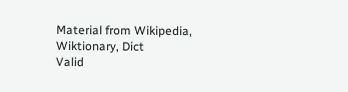Material from Wikipedia, Wiktionary, Dict
Valid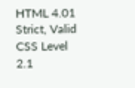HTML 4.01 Strict, Valid CSS Level 2.1